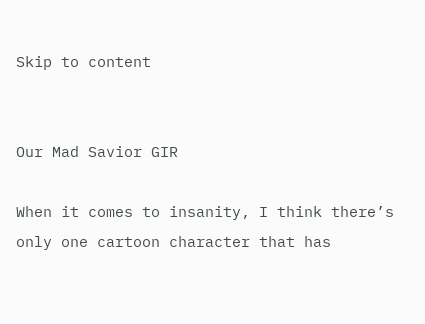Skip to content


Our Mad Savior GIR

When it comes to insanity, I think there’s only one cartoon character that has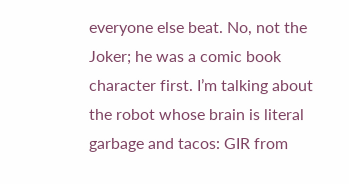everyone else beat. No, not the Joker; he was a comic book character first. I’m talking about the robot whose brain is literal garbage and tacos: GIR from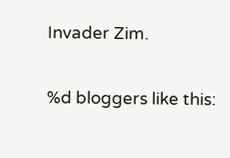Invader Zim.

%d bloggers like this: